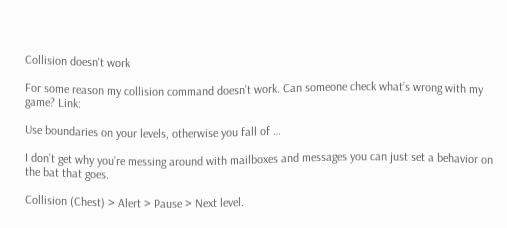Collision doesn't work

For some reason my collision command doesn’t work. Can someone check what’s wrong with my game? Link:

Use boundaries on your levels, otherwise you fall of …

I don’t get why you’re messing around with mailboxes and messages you can just set a behavior on the bat that goes.

Collision (Chest) > Alert > Pause > Next level.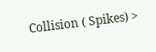Collision ( Spikes) >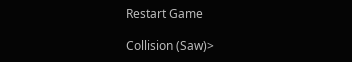Restart Game

Collision (Saw)>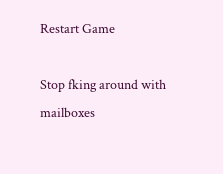Restart Game

Stop fking around with mailboxes